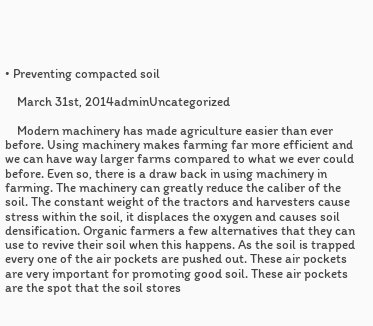• Preventing compacted soil

    March 31st, 2014adminUncategorized

    Modern machinery has made agriculture easier than ever before. Using machinery makes farming far more efficient and we can have way larger farms compared to what we ever could before. Even so, there is a draw back in using machinery in farming. The machinery can greatly reduce the caliber of the soil. The constant weight of the tractors and harvesters cause stress within the soil, it displaces the oxygen and causes soil densification. Organic farmers a few alternatives that they can use to revive their soil when this happens. As the soil is trapped every one of the air pockets are pushed out. These air pockets are very important for promoting good soil. These air pockets are the spot that the soil stores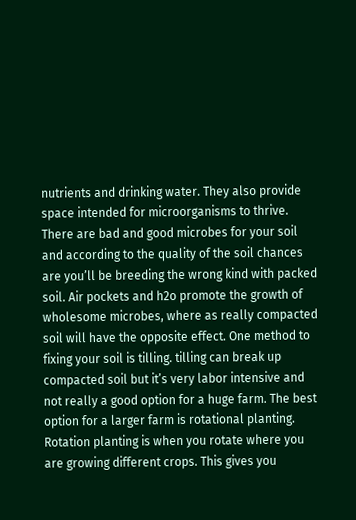nutrients and drinking water. They also provide space intended for microorganisms to thrive. There are bad and good microbes for your soil and according to the quality of the soil chances are you’ll be breeding the wrong kind with packed soil. Air pockets and h2o promote the growth of wholesome microbes, where as really compacted soil will have the opposite effect. One method to fixing your soil is tilling. tilling can break up compacted soil but it’s very labor intensive and not really a good option for a huge farm. The best option for a larger farm is rotational planting. Rotation planting is when you rotate where you are growing different crops. This gives you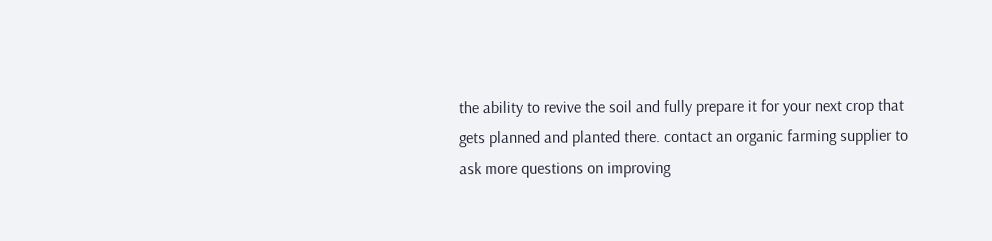the ability to revive the soil and fully prepare it for your next crop that gets planned and planted there. contact an organic farming supplier to ask more questions on improving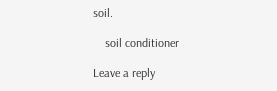soil.

    soil conditioner

Leave a reply